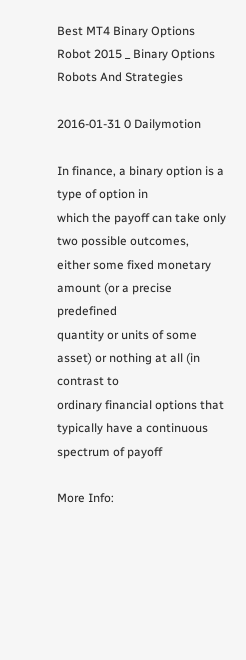Best MT4 Binary Options Robot 2015 _ Binary Options Robots And Strategies

2016-01-31 0 Dailymotion

In finance, a binary option is a type of option in
which the payoff can take only two possible outcomes,
either some fixed monetary amount (or a precise predefined
quantity or units of some asset) or nothing at all (in contrast to
ordinary financial options that typically have a continuous spectrum of payoff

More Info: